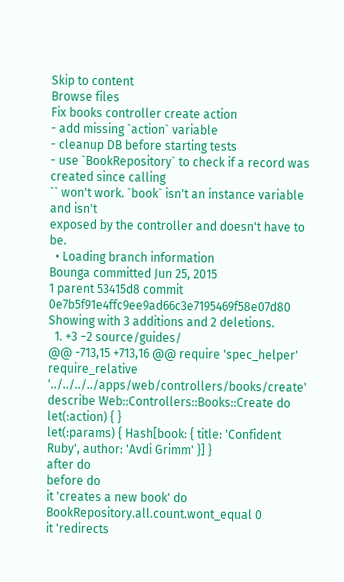Skip to content
Browse files
Fix books controller create action
- add missing `action` variable
- cleanup DB before starting tests
- use `BookRepository` to check if a record was created since calling
`` won't work. `book` isn't an instance variable and isn't
exposed by the controller and doesn't have to be.
  • Loading branch information
Bounga committed Jun 25, 2015
1 parent 53415d8 commit 0e7b5f91e4ffc9ee9ad66c3e7195469f58e07d80
Showing with 3 additions and 2 deletions.
  1. +3 −2 source/guides/
@@ -713,15 +713,16 @@ require 'spec_helper'
require_relative '../../../../apps/web/controllers/books/create'
describe Web::Controllers::Books::Create do
let(:action) { }
let(:params) { Hash[book: { title: 'Confident Ruby', author: 'Avdi Grimm' }] }
after do
before do
it 'creates a new book' do
BookRepository.all.count.wont_equal 0
it 'redirects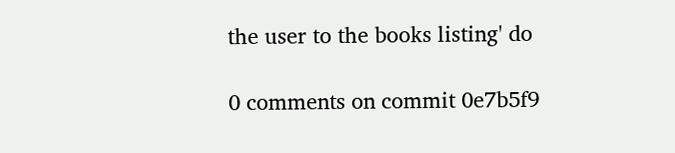the user to the books listing' do

0 comments on commit 0e7b5f9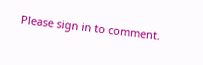Please sign in to comment.